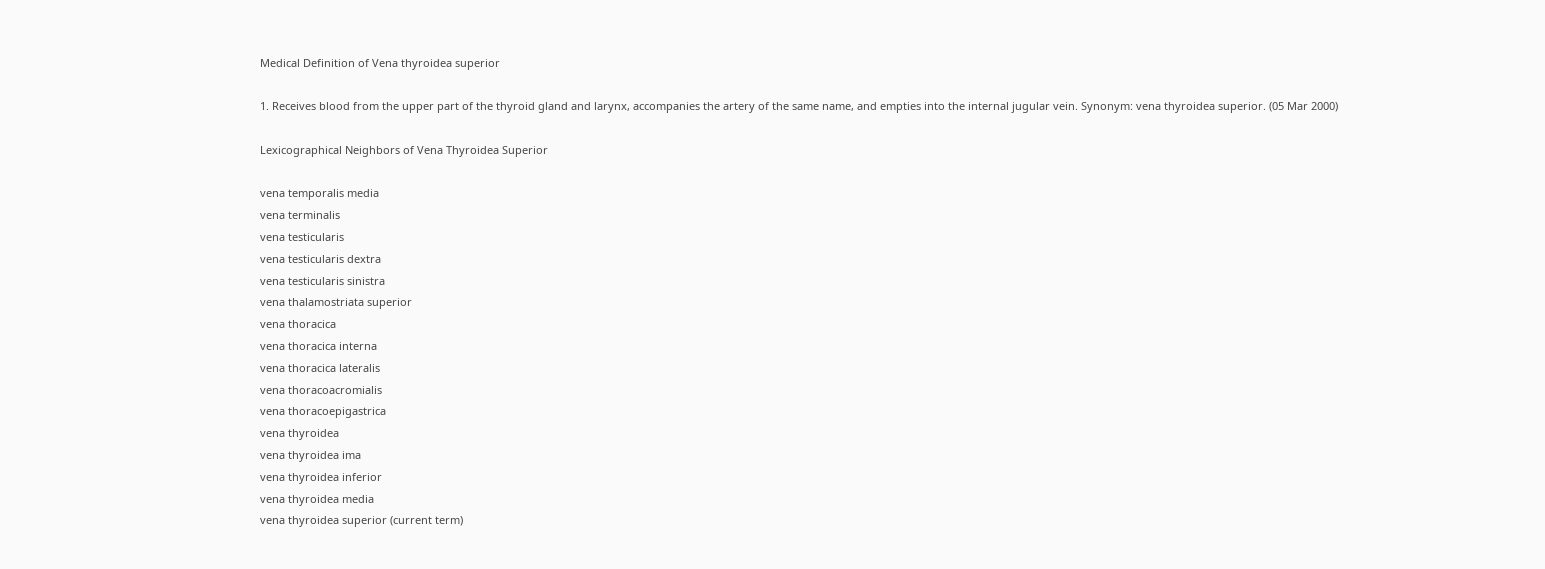Medical Definition of Vena thyroidea superior

1. Receives blood from the upper part of the thyroid gland and larynx, accompanies the artery of the same name, and empties into the internal jugular vein. Synonym: vena thyroidea superior. (05 Mar 2000)

Lexicographical Neighbors of Vena Thyroidea Superior

vena temporalis media
vena terminalis
vena testicularis
vena testicularis dextra
vena testicularis sinistra
vena thalamostriata superior
vena thoracica
vena thoracica interna
vena thoracica lateralis
vena thoracoacromialis
vena thoracoepigastrica
vena thyroidea
vena thyroidea ima
vena thyroidea inferior
vena thyroidea media
vena thyroidea superior (current term)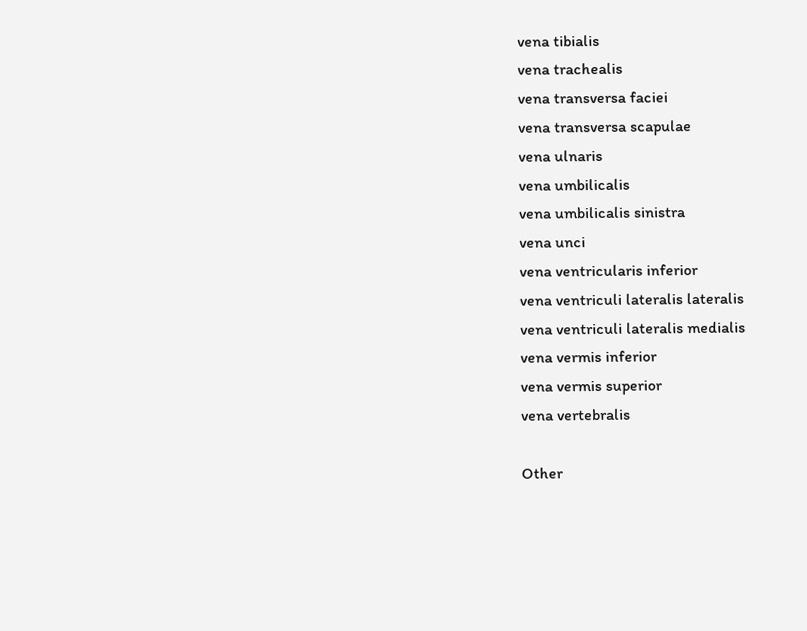vena tibialis
vena trachealis
vena transversa faciei
vena transversa scapulae
vena ulnaris
vena umbilicalis
vena umbilicalis sinistra
vena unci
vena ventricularis inferior
vena ventriculi lateralis lateralis
vena ventriculi lateralis medialis
vena vermis inferior
vena vermis superior
vena vertebralis

Other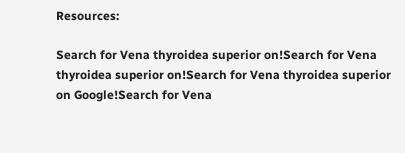Resources:

Search for Vena thyroidea superior on!Search for Vena thyroidea superior on!Search for Vena thyroidea superior on Google!Search for Vena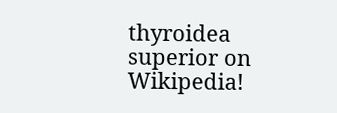thyroidea superior on Wikipedia!